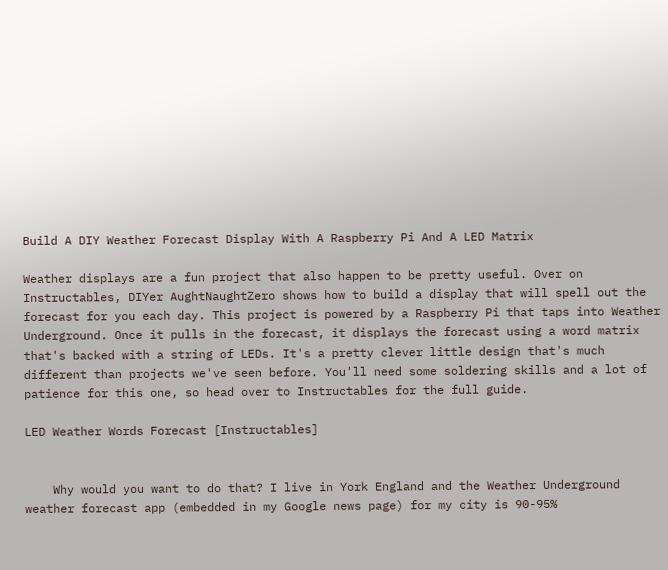Build A DIY Weather Forecast Display With A Raspberry Pi And A LED Matrix

Weather displays are a fun project that also happen to be pretty useful. Over on Instructables, DIYer AughtNaughtZero shows how to build a display that will spell out the forecast for you each day. This project is powered by a Raspberry Pi that taps into Weather Underground. Once it pulls in the forecast, it displays the forecast using a word matrix that's backed with a string of LEDs. It's a pretty clever little design that's much different than projects we've seen before. You'll need some soldering skills and a lot of patience for this one, so head over to Instructables for the full guide.

LED Weather Words Forecast [Instructables]


    Why would you want to do that? I live in York England and the Weather Underground weather forecast app (embedded in my Google news page) for my city is 90-95%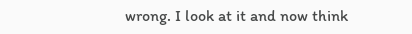wrong. I look at it and now think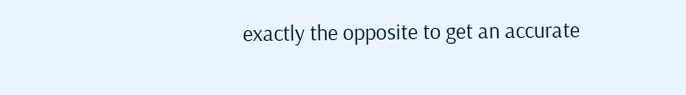exactly the opposite to get an accurate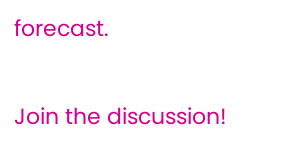forecast.

Join the discussion!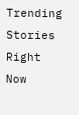Trending Stories Right Now